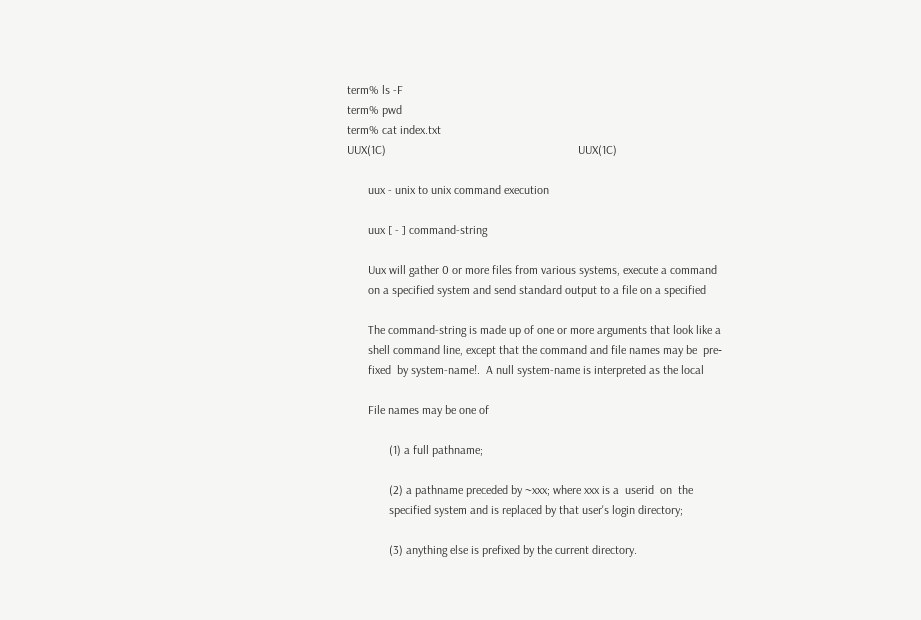term% ls -F
term% pwd
term% cat index.txt
UUX(1C)                                                                UUX(1C)

       uux - unix to unix command execution

       uux [ - ] command-string

       Uux will gather 0 or more files from various systems, execute a command
       on a specified system and send standard output to a file on a specified

       The command-string is made up of one or more arguments that look like a
       shell command line, except that the command and file names may be  pre‐
       fixed  by system-name!.  A null system-name is interpreted as the local

       File names may be one of

              (1) a full pathname;

              (2) a pathname preceded by ~xxx; where xxx is a  userid  on  the
              specified system and is replaced by that user's login directory;

              (3) anything else is prefixed by the current directory.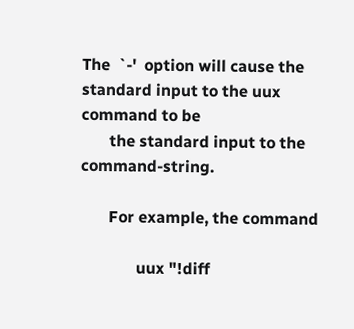The  `-'  option will cause the standard input to the uux command to be
       the standard input to the command-string.

       For example, the command

              uux "!diff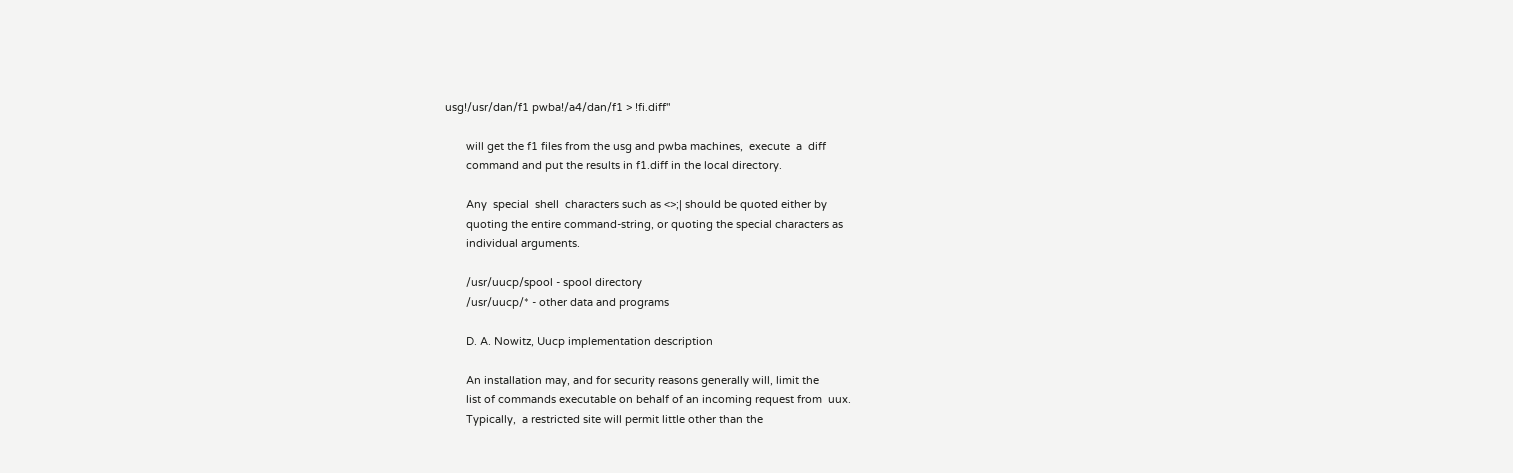usg!/usr/dan/f1 pwba!/a4/dan/f1 > !fi.diff"

       will get the f1 files from the usg and pwba machines,  execute  a  diff
       command and put the results in f1.diff in the local directory.

       Any  special  shell  characters such as <>;| should be quoted either by
       quoting the entire command-string, or quoting the special characters as
       individual arguments.

       /usr/uucp/spool - spool directory
       /usr/uucp/* - other data and programs

       D. A. Nowitz, Uucp implementation description

       An installation may, and for security reasons generally will, limit the
       list of commands executable on behalf of an incoming request from  uux.
       Typically,  a restricted site will permit little other than the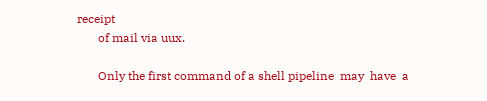receipt
       of mail via uux.

       Only the first command of a shell pipeline  may  have  a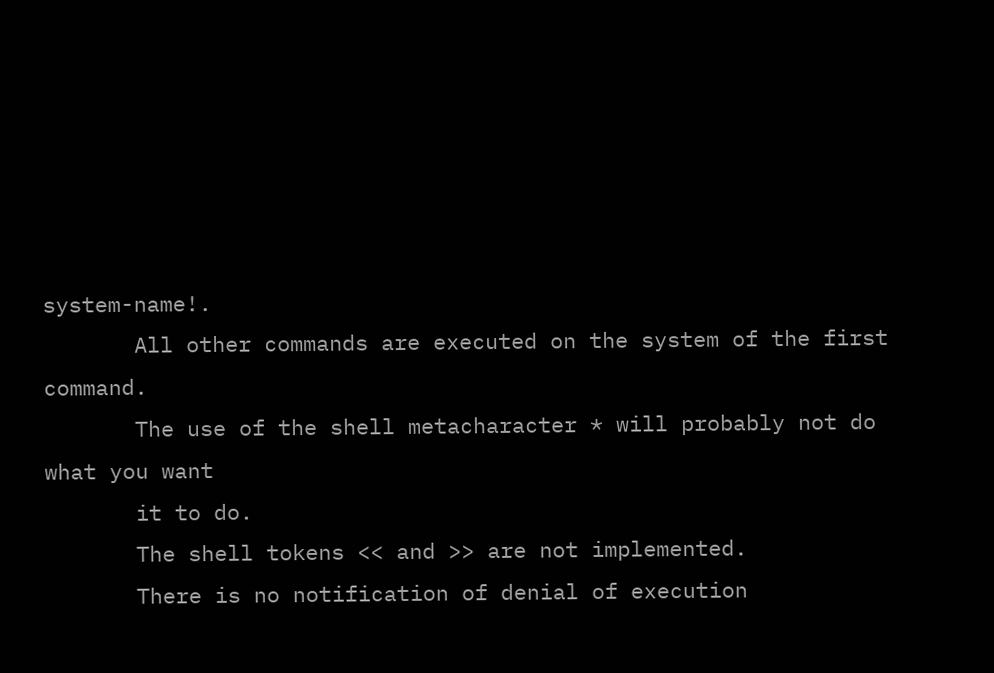system-name!.
       All other commands are executed on the system of the first command.
       The use of the shell metacharacter * will probably not do what you want
       it to do.
       The shell tokens << and >> are not implemented.
       There is no notification of denial of execution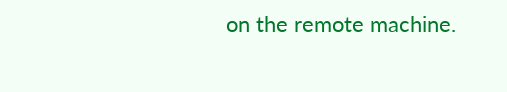on the remote machine.